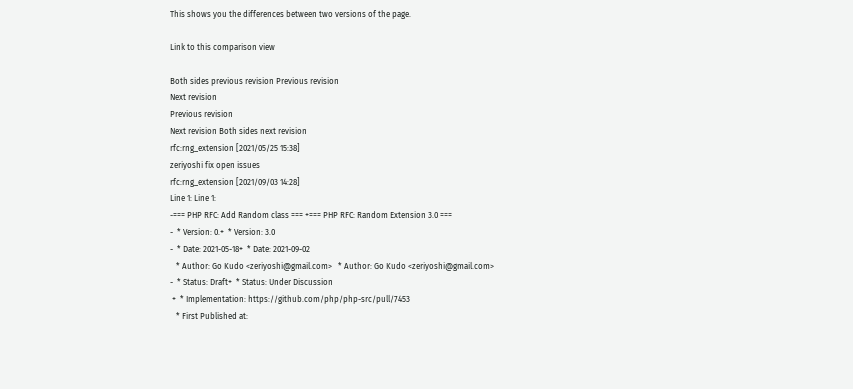This shows you the differences between two versions of the page.

Link to this comparison view

Both sides previous revision Previous revision
Next revision
Previous revision
Next revision Both sides next revision
rfc:rng_extension [2021/05/25 15:38]
zeriyoshi fix open issues
rfc:rng_extension [2021/09/03 14:28]
Line 1: Line 1:
-=== PHP RFC: Add Random class === +=== PHP RFC: Random Extension 3.0 ===
-  * Version: 0.+  * Version: 3.0
-  * Date: 2021-05-18+  * Date: 2021-09-02
   * Author: Go Kudo <zeriyoshi@gmail.com>   * Author: Go Kudo <zeriyoshi@gmail.com>
-  * Status: Draft+  * Status: Under Discussion
 +  * Implementation: https://github.com/php/php-src/pull/7453
   * First Published at: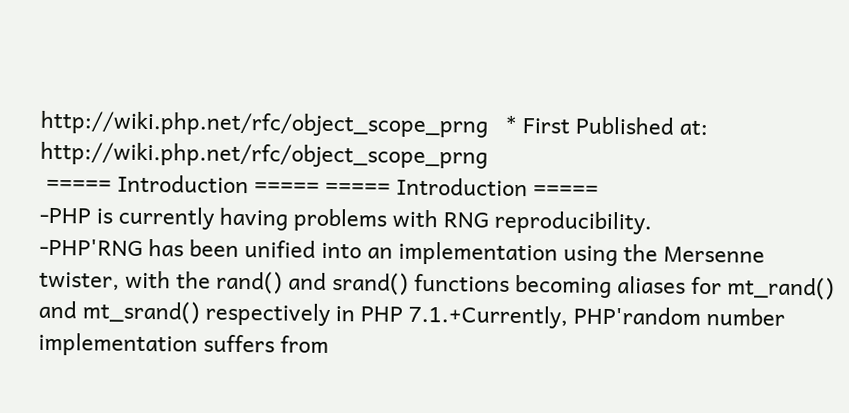http://wiki.php.net/rfc/object_scope_prng   * First Published at: http://wiki.php.net/rfc/object_scope_prng
 ===== Introduction ===== ===== Introduction =====
-PHP is currently having problems with RNG reproducibility.
-PHP'RNG has been unified into an implementation using the Mersenne twister, with the rand() and srand() functions becoming aliases for mt_rand() and mt_srand() respectively in PHP 7.1.+Currently, PHP'random number implementation suffers from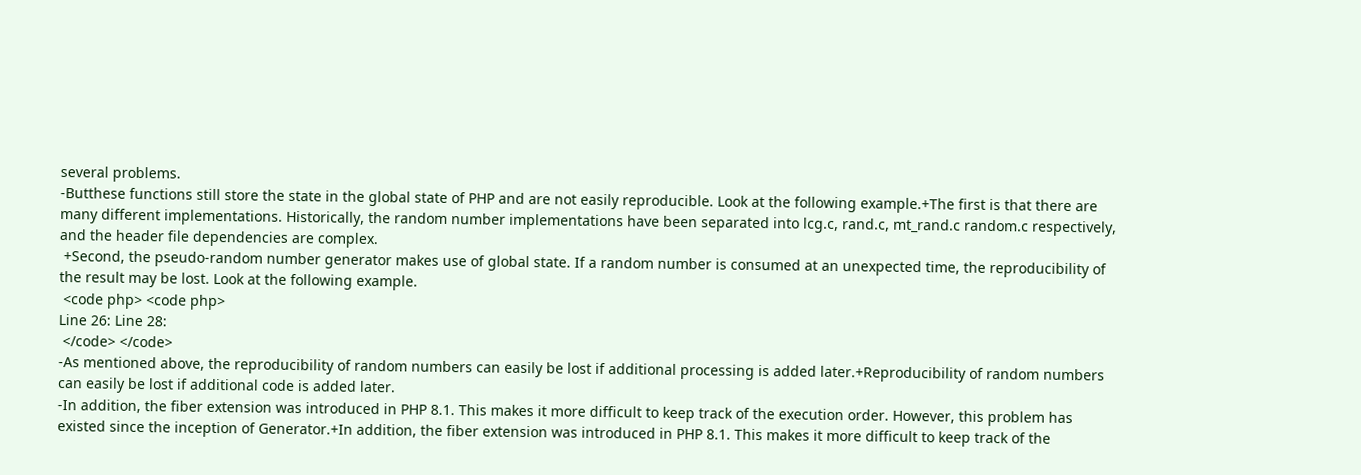several problems.
-Butthese functions still store the state in the global state of PHP and are not easily reproducible. Look at the following example.+The first is that there are many different implementations. Historically, the random number implementations have been separated into lcg.c, rand.c, mt_rand.c random.c respectively, and the header file dependencies are complex.
 +Second, the pseudo-random number generator makes use of global state. If a random number is consumed at an unexpected time, the reproducibility of the result may be lost. Look at the following example.
 <code php> <code php>
Line 26: Line 28:
 </code> </code>
-As mentioned above, the reproducibility of random numbers can easily be lost if additional processing is added later.+Reproducibility of random numbers can easily be lost if additional code is added later.
-In addition, the fiber extension was introduced in PHP 8.1. This makes it more difficult to keep track of the execution order. However, this problem has existed since the inception of Generator.+In addition, the fiber extension was introduced in PHP 8.1. This makes it more difficult to keep track of the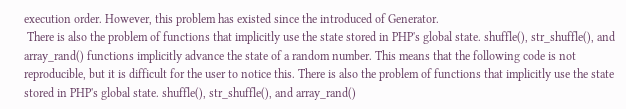execution order. However, this problem has existed since the introduced of Generator.
 There is also the problem of functions that implicitly use the state stored in PHP's global state. shuffle(), str_shuffle(), and array_rand() functions implicitly advance the state of a random number. This means that the following code is not reproducible, but it is difficult for the user to notice this. There is also the problem of functions that implicitly use the state stored in PHP's global state. shuffle(), str_shuffle(), and array_rand()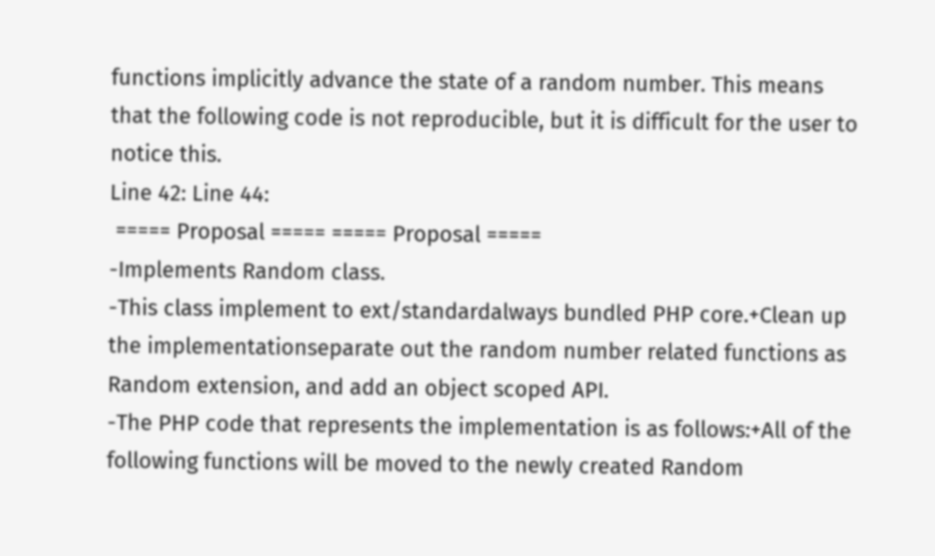functions implicitly advance the state of a random number. This means that the following code is not reproducible, but it is difficult for the user to notice this.
Line 42: Line 44:
 ===== Proposal ===== ===== Proposal =====
-Implements Random class.
-This class implement to ext/standardalways bundled PHP core.+Clean up the implementationseparate out the random number related functions as Random extension, and add an object scoped API.
-The PHP code that represents the implementation is as follows:+All of the following functions will be moved to the newly created Random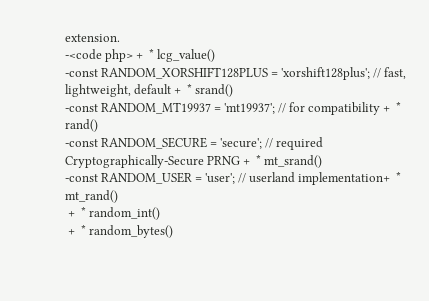extension.
-<code php> +  * lcg_value()
-const RANDOM_XORSHIFT128PLUS = 'xorshift128plus'; // fast, lightweight, default +  * srand()
-const RANDOM_MT19937 = 'mt19937'; // for compatibility +  * rand()
-const RANDOM_SECURE = 'secure'; // required Cryptographically-Secure PRNG +  * mt_srand()
-const RANDOM_USER = 'user'; // userland implementation+  * mt_rand()
 +  * random_int()
 +  * random_bytes()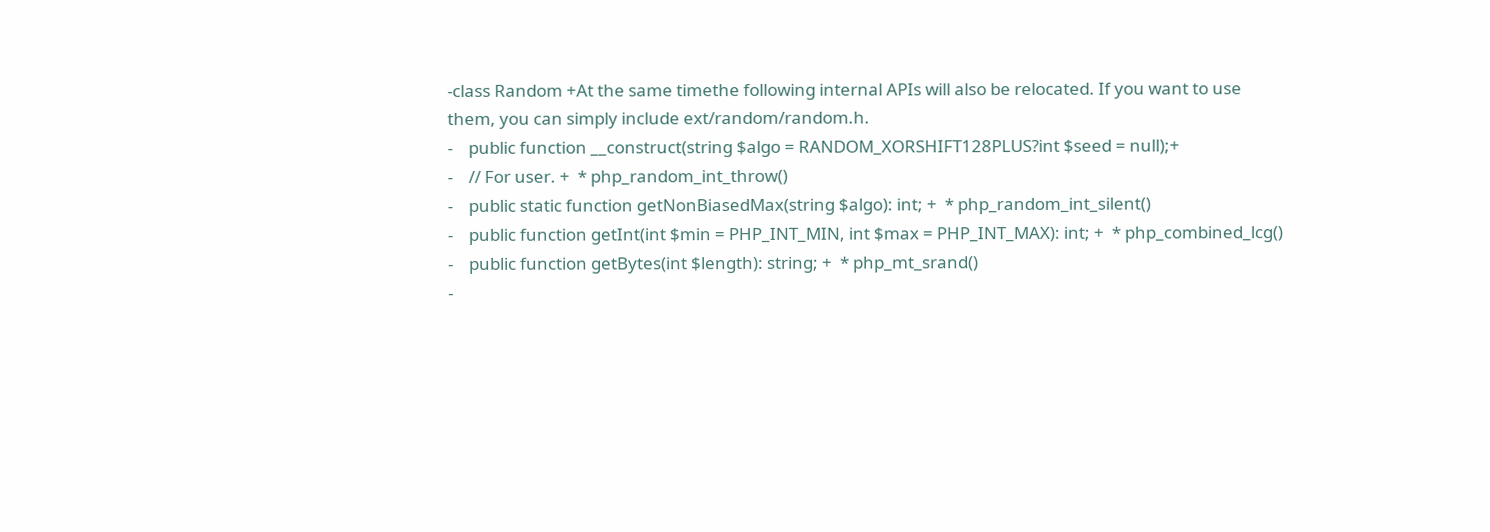-class Random +At the same timethe following internal APIs will also be relocated. If you want to use them, you can simply include ext/random/random.h.
-    public function __construct(string $algo = RANDOM_XORSHIFT128PLUS?int $seed = null);+
-    // For user. +  * php_random_int_throw()
-    public static function getNonBiasedMax(string $algo): int; +  * php_random_int_silent()
-    public function getInt(int $min = PHP_INT_MIN, int $max = PHP_INT_MAX): int; +  * php_combined_lcg()
-    public function getBytes(int $length): string; +  * php_mt_srand()
-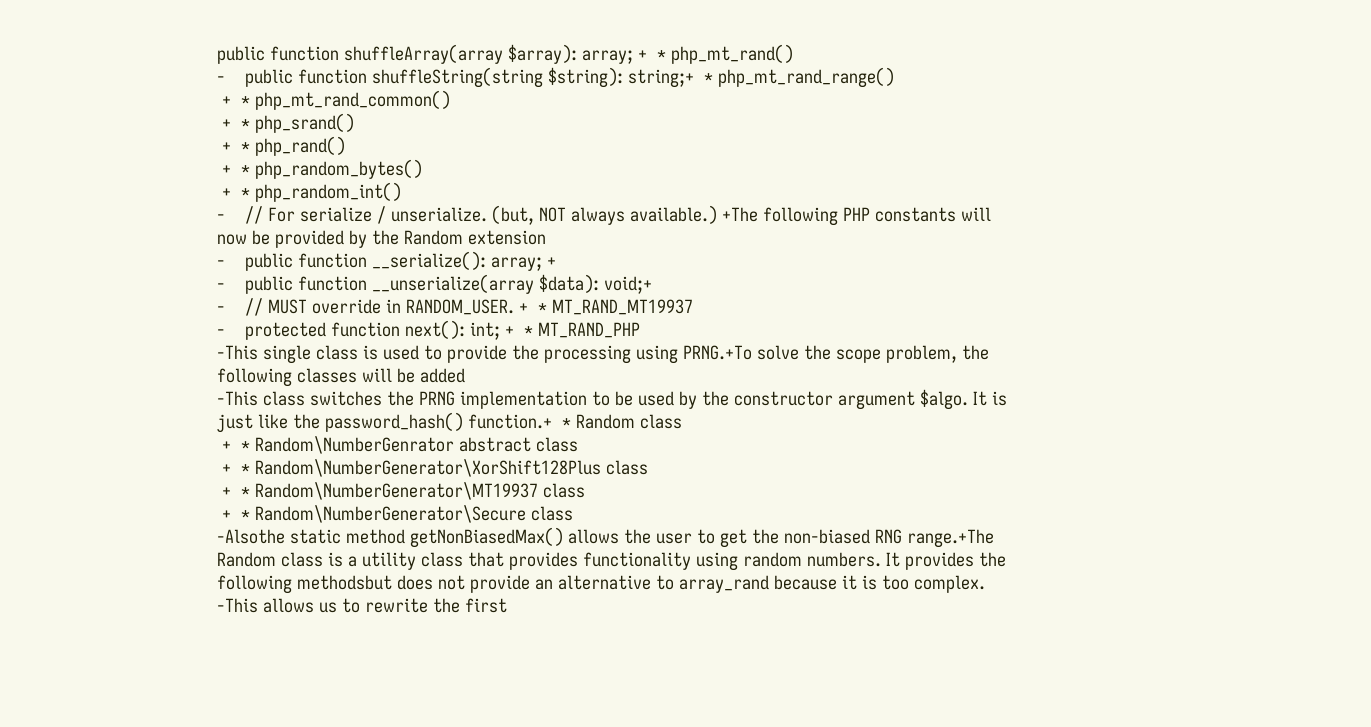public function shuffleArray(array $array): array; +  * php_mt_rand()
-    public function shuffleString(string $string): string;+  * php_mt_rand_range()
 +  * php_mt_rand_common()
 +  * php_srand()
 +  * php_rand()
 +  * php_random_bytes()
 +  * php_random_int()
-    // For serialize / unserialize. (but, NOT always available.) +The following PHP constants will now be provided by the Random extension
-    public function __serialize(): array; +
-    public function __unserialize(array $data): void;+
-    // MUST override in RANDOM_USER. +  * MT_RAND_MT19937
-    protected function next(): int; +  * MT_RAND_PHP
-This single class is used to provide the processing using PRNG.+To solve the scope problem, the following classes will be added
-This class switches the PRNG implementation to be used by the constructor argument $algo. It is just like the password_hash() function.+  * Random class
 +  * Random\NumberGenrator abstract class
 +  * Random\NumberGenerator\XorShift128Plus class
 +  * Random\NumberGenerator\MT19937 class
 +  * Random\NumberGenerator\Secure class
-Alsothe static method getNonBiasedMax() allows the user to get the non-biased RNG range.+The Random class is a utility class that provides functionality using random numbers. It provides the following methodsbut does not provide an alternative to array_rand because it is too complex.
-This allows us to rewrite the first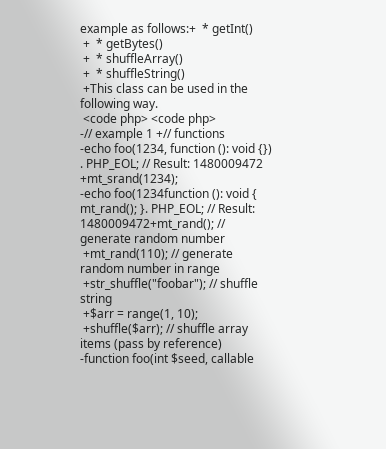example as follows:+  * getInt()
 +  * getBytes()
 +  * shuffleArray()
 +  * shuffleString()
 +This class can be used in the following way.
 <code php> <code php>
-// example 1 +// functions
-echo foo(1234, function (): void {}) . PHP_EOL; // Result: 1480009472 +mt_srand(1234);
-echo foo(1234function (): void { mt_rand(); }. PHP_EOL; // Result: 1480009472+mt_rand(); // generate random number
 +mt_rand(110); // generate random number in range
 +str_shuffle("foobar"); // shuffle string
 +$arr = range(1, 10);
 +shuffle($arr); // shuffle array items (pass by reference)
-function foo(int $seed, callable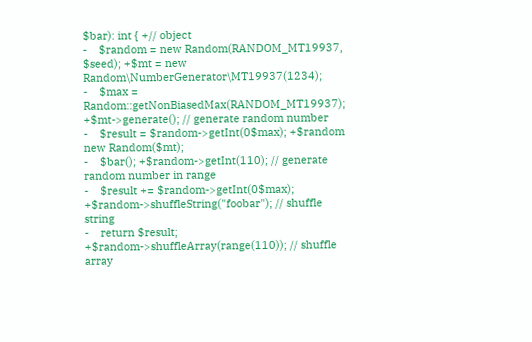$bar): int { +// object
-    $random = new Random(RANDOM_MT19937, $seed); +$mt = new Random\NumberGenerator\MT19937(1234);
-    $max = Random::getNonBiasedMax(RANDOM_MT19937); +$mt->generate(); // generate random number
-    $result = $random->getInt(0$max); +$random new Random($mt);
-    $bar(); +$random->getInt(110); // generate random number in range
-    $result += $random->getInt(0$max); +$random->shuffleString("foobar"); // shuffle string
-    return $result; +$random->shuffleArray(range(110)); // shuffle array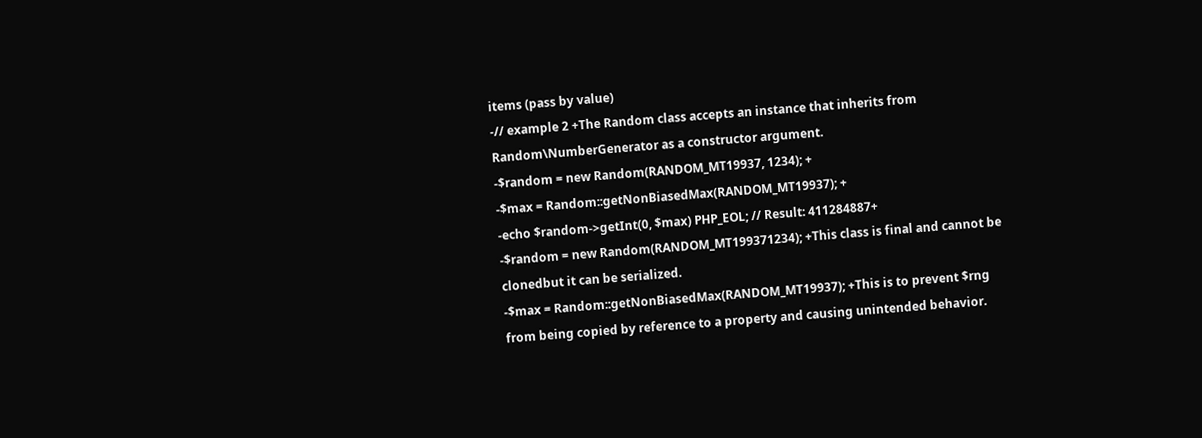items (pass by value)
-// example 2 +The Random class accepts an instance that inherits from Random\NumberGenerator as a constructor argument.
-$random = new Random(RANDOM_MT19937, 1234); +
-$max = Random::getNonBiasedMax(RANDOM_MT19937); +
-echo $random->getInt(0, $max) PHP_EOL; // Result: 411284887+
-$random = new Random(RANDOM_MT199371234); +This class is final and cannot be clonedbut it can be serialized.
-$max = Random::getNonBiasedMax(RANDOM_MT19937); +This is to prevent $rng from being copied by reference to a property and causing unintended behavior.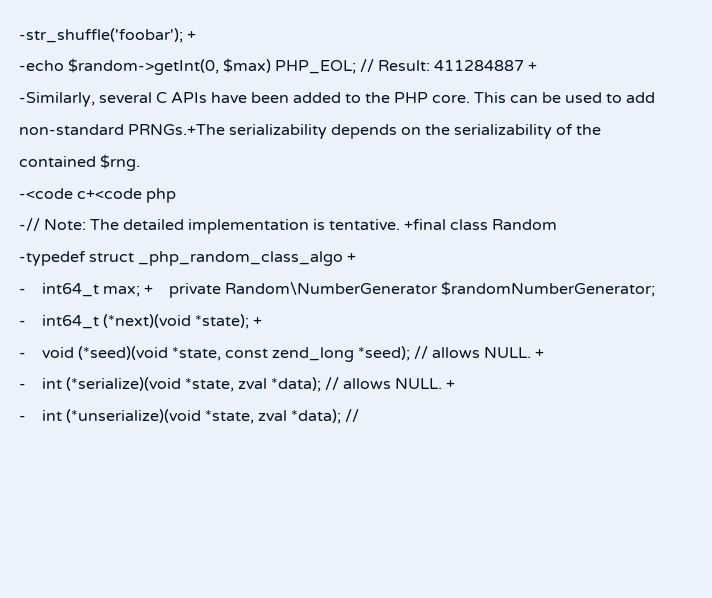-str_shuffle('foobar'); +
-echo $random->getInt(0, $max) PHP_EOL; // Result: 411284887 +
-Similarly, several C APIs have been added to the PHP core. This can be used to add non-standard PRNGs.+The serializability depends on the serializability of the contained $rng.
-<code c+<code php
-// Note: The detailed implementation is tentative. +final class Random
-typedef struct _php_random_class_algo +
-    int64_t max; +    private Random\NumberGenerator $randomNumberGenerator;
-    int64_t (*next)(void *state); +
-    void (*seed)(void *state, const zend_long *seed); // allows NULL. +
-    int (*serialize)(void *state, zval *data); // allows NULL. +
-    int (*unserialize)(void *state, zval *data); //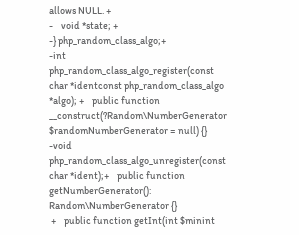allows NULL. +
-    void *state; +
-} php_random_class_algo;+
-int php_random_class_algo_register(const char *identconst php_random_class_algo *algo); +    public function __construct(?Random\NumberGenerator $randomNumberGenerator = null) {}
-void php_random_class_algo_unregister(const char *ident);+    public function getNumberGenerator(): Random\NumberGenerator {}
 +    public function getInt(int $minint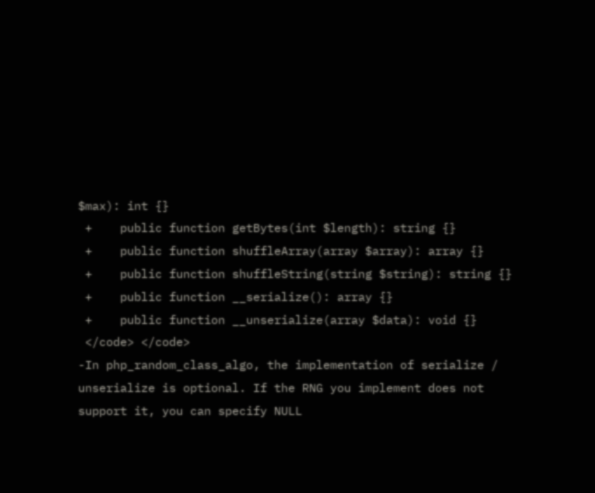$max): int {}
 +    public function getBytes(int $length): string {}
 +    public function shuffleArray(array $array): array {}
 +    public function shuffleString(string $string): string {}
 +    public function __serialize(): array {}
 +    public function __unserialize(array $data): void {}
 </code> </code>
-In php_random_class_algo, the implementation of serialize / unserialize is optional. If the RNG you implement does not support it, you can specify NULL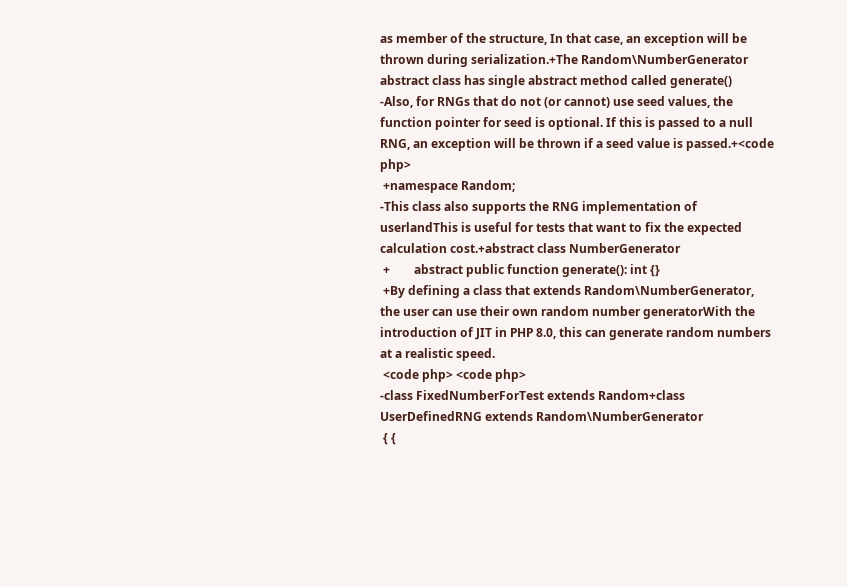as member of the structure, In that case, an exception will be thrown during serialization.+The Random\NumberGenerator abstract class has single abstract method called generate()
-Also, for RNGs that do not (or cannot) use seed values, the function pointer for seed is optional. If this is passed to a null RNG, an exception will be thrown if a seed value is passed.+<code php>
 +namespace Random;
-This class also supports the RNG implementation of userlandThis is useful for tests that want to fix the expected calculation cost.+abstract class NumberGenerator
 +        abstract public function generate(): int {}
 +By defining a class that extends Random\NumberGenerator, the user can use their own random number generatorWith the introduction of JIT in PHP 8.0, this can generate random numbers at a realistic speed.
 <code php> <code php>
-class FixedNumberForTest extends Random+class UserDefinedRNG extends Random\NumberGenerator
 { {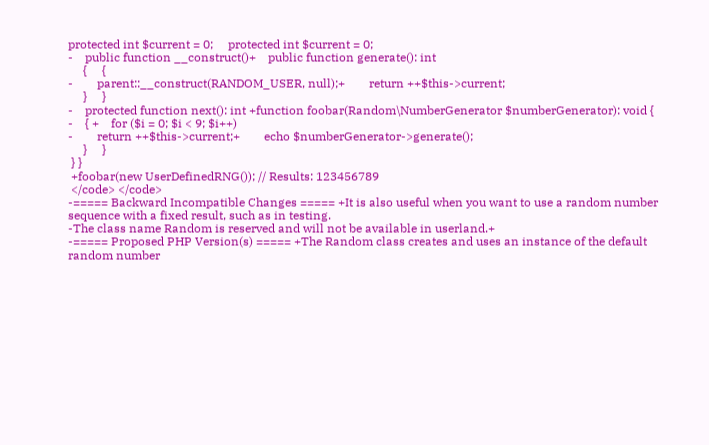protected int $current = 0;     protected int $current = 0;
-    public function __construct()+    public function generate(): int
     {     {
-        parent::__construct(RANDOM_USER, null);+        return ++$this->current;
     }     }
-    protected function next(): int +function foobar(Random\NumberGenerator $numberGenerator): void {
-    { +    for ($i = 0; $i < 9; $i++)
-        return ++$this->current;+        echo $numberGenerator->generate();
     }     }
 } }
 +foobar(new UserDefinedRNG()); // Results: 123456789
 </code> </code>
-===== Backward Incompatible Changes ===== +It is also useful when you want to use a random number sequence with a fixed result, such as in testing.
-The class name Random is reserved and will not be available in userland.+
-===== Proposed PHP Version(s) ===== +The Random class creates and uses an instance of the default random number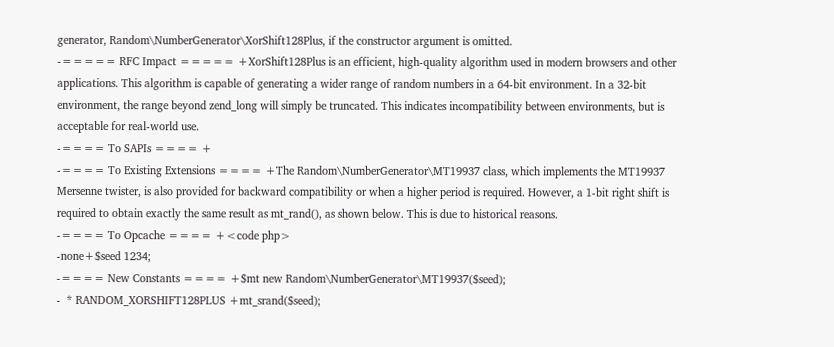generator, Random\NumberGenerator\XorShift128Plus, if the constructor argument is omitted.
-===== RFC Impact ===== +XorShift128Plus is an efficient, high-quality algorithm used in modern browsers and other applications. This algorithm is capable of generating a wider range of random numbers in a 64-bit environment. In a 32-bit environment, the range beyond zend_long will simply be truncated. This indicates incompatibility between environments, but is acceptable for real-world use.
-==== To SAPIs ==== +
-==== To Existing Extensions ==== +The Random\NumberGenerator\MT19937 class, which implements the MT19937 Mersenne twister, is also provided for backward compatibility or when a higher period is required. However, a 1-bit right shift is required to obtain exactly the same result as mt_rand(), as shown below. This is due to historical reasons.
-==== To Opcache ==== +<code php>
-none+$seed 1234;
-==== New Constants ==== +$mt new Random\NumberGenerator\MT19937($seed);
-  * RANDOM_XORSHIFT128PLUS +mt_srand($seed);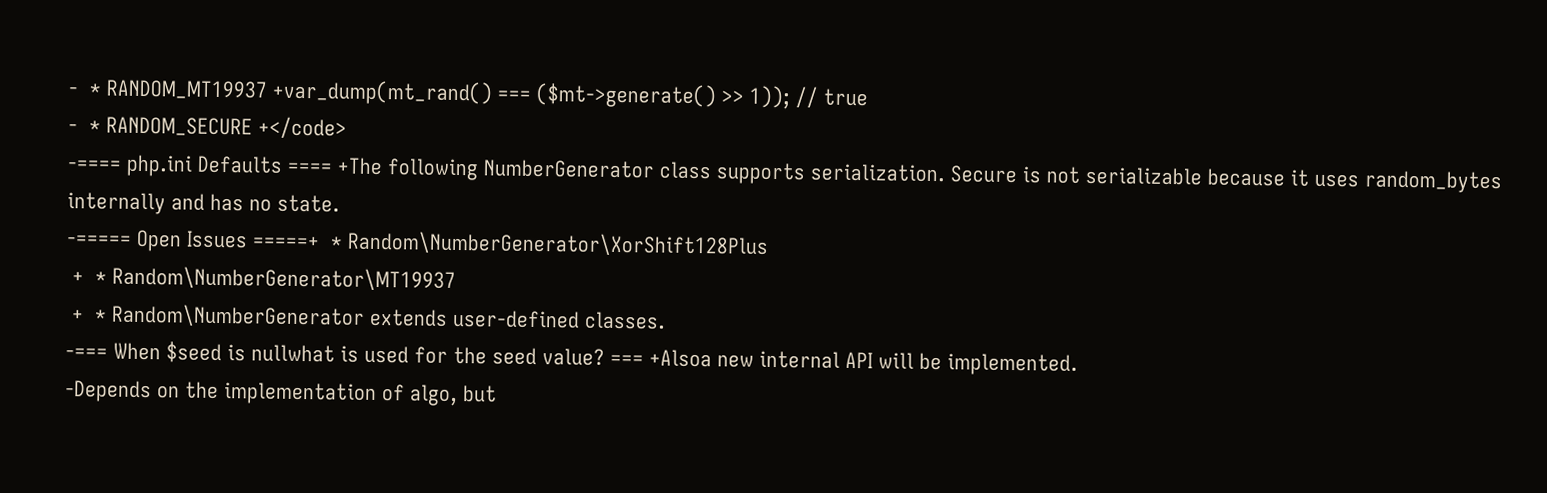-  * RANDOM_MT19937 +var_dump(mt_rand() === ($mt->generate() >> 1)); // true
-  * RANDOM_SECURE +</code>
-==== php.ini Defaults ==== +The following NumberGenerator class supports serialization. Secure is not serializable because it uses random_bytes internally and has no state.
-===== Open Issues =====+  * Random\NumberGenerator\XorShift128Plus
 +  * Random\NumberGenerator\MT19937
 +  * Random\NumberGenerator extends user-defined classes.
-=== When $seed is nullwhat is used for the seed value? === +Alsoa new internal API will be implemented.
-Depends on the implementation of algo, but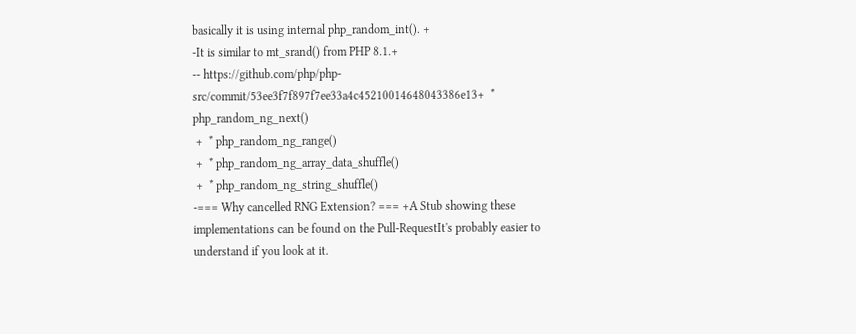basically it is using internal php_random_int(). +
-It is similar to mt_srand() from PHP 8.1.+
-- https://github.com/php/php-src/commit/53ee3f7f897f7ee33a4c45210014648043386e13+  * php_random_ng_next()
 +  * php_random_ng_range()
 +  * php_random_ng_array_data_shuffle()
 +  * php_random_ng_string_shuffle()
-=== Why cancelled RNG Extension? === +A Stub showing these implementations can be found on the Pull-RequestIt's probably easier to understand if you look at it.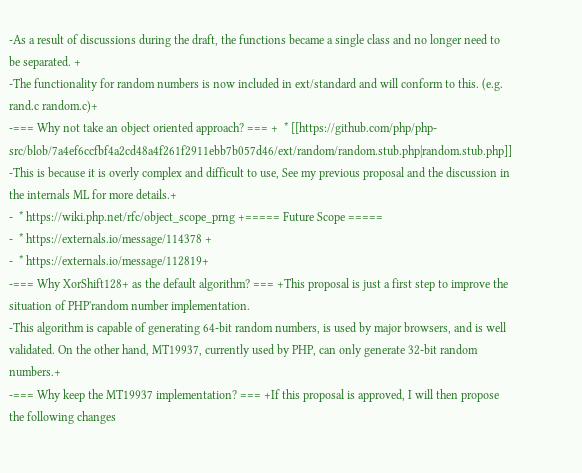-As a result of discussions during the draft, the functions became a single class and no longer need to be separated. +
-The functionality for random numbers is now included in ext/standard and will conform to this. (e.g. rand.c random.c)+
-=== Why not take an object oriented approach? === +  * [[https://github.com/php/php-src/blob/7a4ef6ccfbf4a2cd48a4f261f2911ebb7b057d46/ext/random/random.stub.php|random.stub.php]]
-This is because it is overly complex and difficult to use, See my previous proposal and the discussion in the internals ML for more details.+
-  * https://wiki.php.net/rfc/object_scope_prng +===== Future Scope =====
-  * https://externals.io/message/114378 +
-  * https://externals.io/message/112819+
-=== Why XorShift128+ as the default algorithm? === +This proposal is just a first step to improve the situation of PHP'random number implementation.
-This algorithm is capable of generating 64-bit random numbers, is used by major browsers, and is well validated. On the other hand, MT19937, currently used by PHP, can only generate 32-bit random numbers.+
-=== Why keep the MT19937 implementation? === +If this proposal is approved, I will then propose the following changes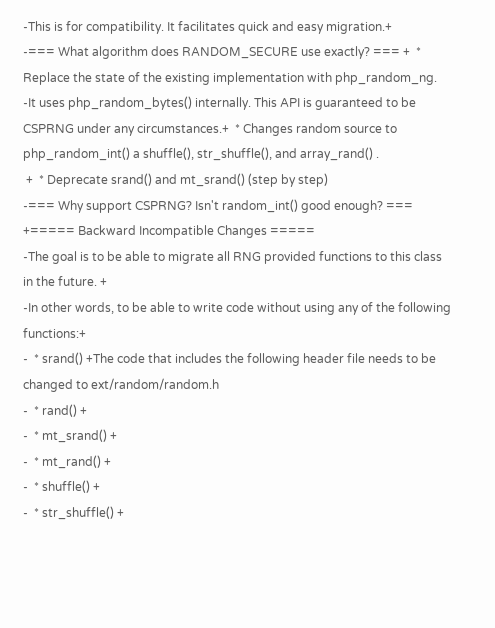-This is for compatibility. It facilitates quick and easy migration.+
-=== What algorithm does RANDOM_SECURE use exactly? === +  * Replace the state of the existing implementation with php_random_ng.
-It uses php_random_bytes() internally. This API is guaranteed to be CSPRNG under any circumstances.+  * Changes random source to php_random_int() a shuffle(), str_shuffle(), and array_rand() .
 +  * Deprecate srand() and mt_srand() (step by step)
-=== Why support CSPRNG? Isn't random_int() good enough? === +===== Backward Incompatible Changes =====
-The goal is to be able to migrate all RNG provided functions to this class in the future. +
-In other words, to be able to write code without using any of the following functions:+
-  * srand() +The code that includes the following header file needs to be changed to ext/random/random.h
-  * rand() +
-  * mt_srand() +
-  * mt_rand() +
-  * shuffle() +
-  * str_shuffle() +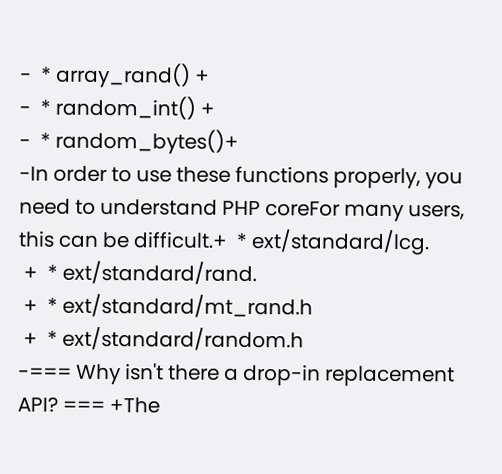-  * array_rand() +
-  * random_int() +
-  * random_bytes()+
-In order to use these functions properly, you need to understand PHP coreFor many users, this can be difficult.+  * ext/standard/lcg.
 +  * ext/standard/rand.
 +  * ext/standard/mt_rand.h
 +  * ext/standard/random.h
-=== Why isn't there a drop-in replacement API? === +The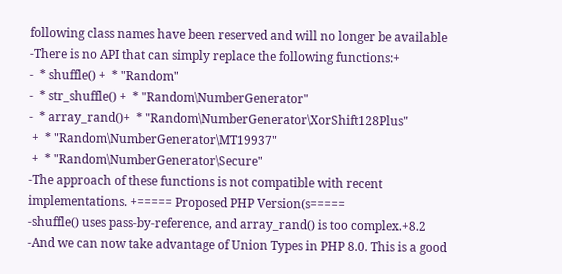following class names have been reserved and will no longer be available
-There is no API that can simply replace the following functions:+
-  * shuffle() +  * "Random"
-  * str_shuffle() +  * "Random\NumberGenerator"
-  * array_rand()+  * "Random\NumberGenerator\XorShift128Plus"
 +  * "Random\NumberGenerator\MT19937"
 +  * "Random\NumberGenerator\Secure"
-The approach of these functions is not compatible with recent implementations. +===== Proposed PHP Version(s=====
-shuffle() uses pass-by-reference, and array_rand() is too complex.+8.2
-And we can now take advantage of Union Types in PHP 8.0. This is a good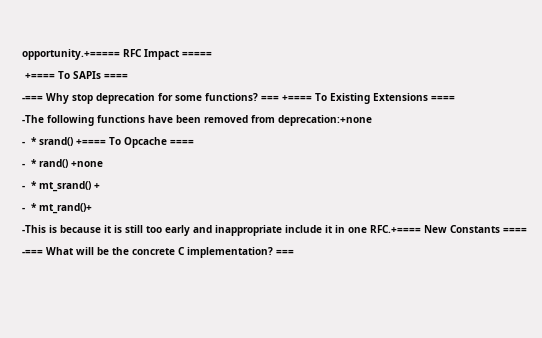opportunity.+===== RFC Impact =====
 +==== To SAPIs ====
-=== Why stop deprecation for some functions? === +==== To Existing Extensions ====
-The following functions have been removed from deprecation:+none
-  * srand() +==== To Opcache ====
-  * rand() +none
-  * mt_srand() +
-  * mt_rand()+
-This is because it is still too early and inappropriate include it in one RFC.+==== New Constants ====
-=== What will be the concrete C implementation? ===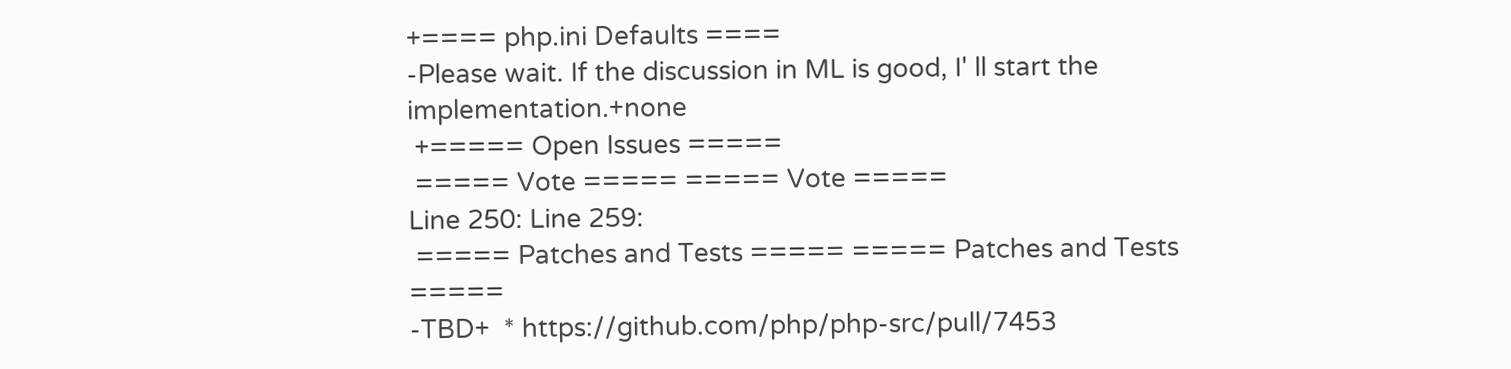+==== php.ini Defaults ====
-Please wait. If the discussion in ML is good, I' ll start the implementation.+none
 +===== Open Issues =====
 ===== Vote ===== ===== Vote =====
Line 250: Line 259:
 ===== Patches and Tests ===== ===== Patches and Tests =====
-TBD+  * https://github.com/php/php-src/pull/7453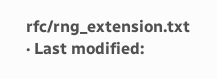rfc/rng_extension.txt · Last modified: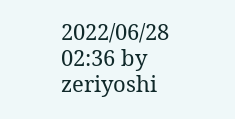2022/06/28 02:36 by zeriyoshi